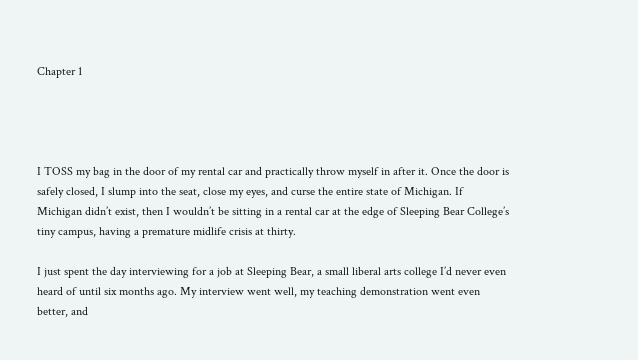Chapter 1




I TOSS my bag in the door of my rental car and practically throw myself in after it. Once the door is safely closed, I slump into the seat, close my eyes, and curse the entire state of Michigan. If Michigan didn’t exist, then I wouldn’t be sitting in a rental car at the edge of Sleeping Bear College’s tiny campus, having a premature midlife crisis at thirty.

I just spent the day interviewing for a job at Sleeping Bear, a small liberal arts college I’d never even heard of until six months ago. My interview went well, my teaching demonstration went even better, and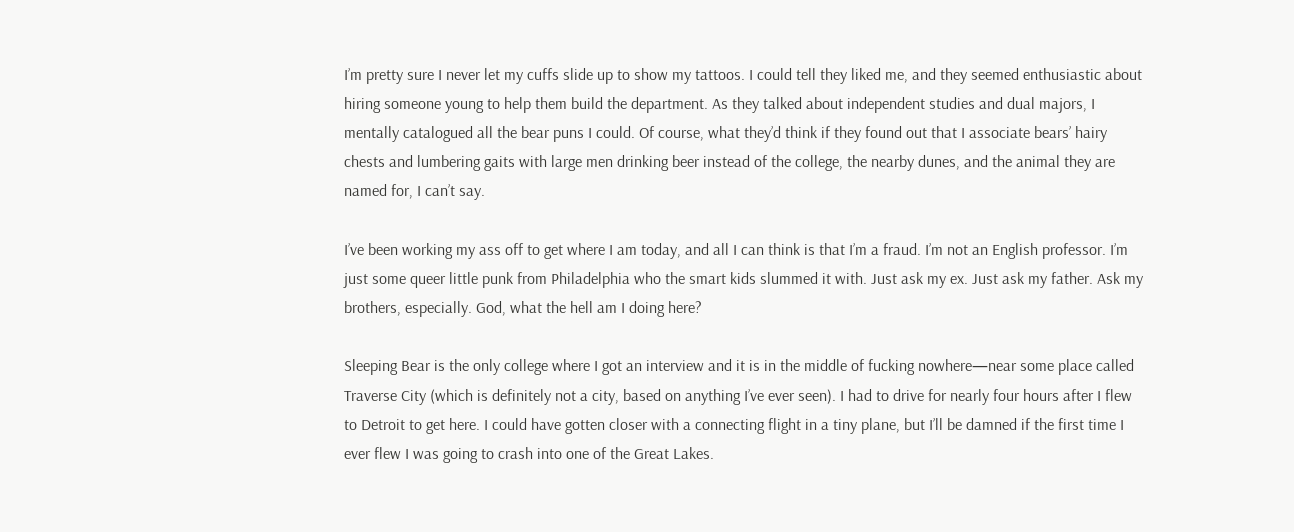I’m pretty sure I never let my cuffs slide up to show my tattoos. I could tell they liked me, and they seemed enthusiastic about hiring someone young to help them build the department. As they talked about independent studies and dual majors, I mentally catalogued all the bear puns I could. Of course, what they’d think if they found out that I associate bears’ hairy chests and lumbering gaits with large men drinking beer instead of the college, the nearby dunes, and the animal they are named for, I can’t say.

I’ve been working my ass off to get where I am today, and all I can think is that I’m a fraud. I’m not an English professor. I’m just some queer little punk from Philadelphia who the smart kids slummed it with. Just ask my ex. Just ask my father. Ask my brothers, especially. God, what the hell am I doing here?

Sleeping Bear is the only college where I got an interview and it is in the middle of fucking nowhere—near some place called Traverse City (which is definitely not a city, based on anything I’ve ever seen). I had to drive for nearly four hours after I flew to Detroit to get here. I could have gotten closer with a connecting flight in a tiny plane, but I’ll be damned if the first time I ever flew I was going to crash into one of the Great Lakes.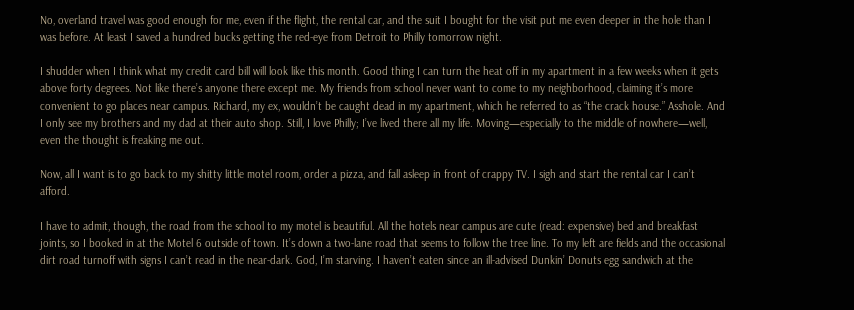No, overland travel was good enough for me, even if the flight, the rental car, and the suit I bought for the visit put me even deeper in the hole than I was before. At least I saved a hundred bucks getting the red-eye from Detroit to Philly tomorrow night.

I shudder when I think what my credit card bill will look like this month. Good thing I can turn the heat off in my apartment in a few weeks when it gets above forty degrees. Not like there’s anyone there except me. My friends from school never want to come to my neighborhood, claiming it’s more convenient to go places near campus. Richard, my ex, wouldn’t be caught dead in my apartment, which he referred to as “the crack house.” Asshole. And I only see my brothers and my dad at their auto shop. Still, I love Philly; I’ve lived there all my life. Moving—especially to the middle of nowhere—well, even the thought is freaking me out.

Now, all I want is to go back to my shitty little motel room, order a pizza, and fall asleep in front of crappy TV. I sigh and start the rental car I can’t afford.

I have to admit, though, the road from the school to my motel is beautiful. All the hotels near campus are cute (read: expensive) bed and breakfast joints, so I booked in at the Motel 6 outside of town. It’s down a two-lane road that seems to follow the tree line. To my left are fields and the occasional dirt road turnoff with signs I can’t read in the near-dark. God, I’m starving. I haven’t eaten since an ill-advised Dunkin’ Donuts egg sandwich at the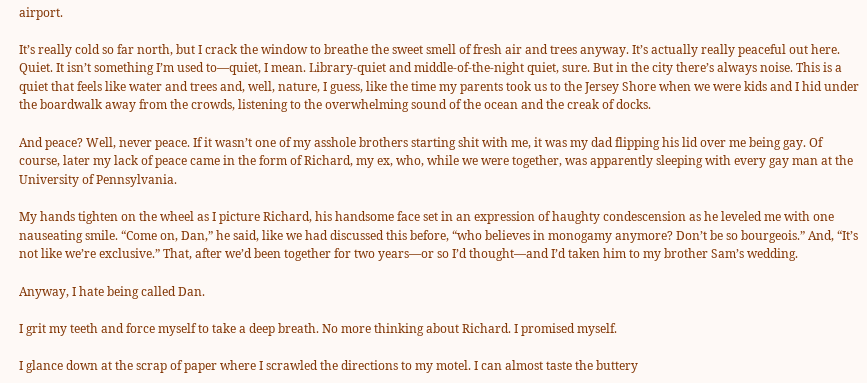airport.

It’s really cold so far north, but I crack the window to breathe the sweet smell of fresh air and trees anyway. It’s actually really peaceful out here. Quiet. It isn’t something I’m used to—quiet, I mean. Library-quiet and middle-of-the-night quiet, sure. But in the city there’s always noise. This is a quiet that feels like water and trees and, well, nature, I guess, like the time my parents took us to the Jersey Shore when we were kids and I hid under the boardwalk away from the crowds, listening to the overwhelming sound of the ocean and the creak of docks.

And peace? Well, never peace. If it wasn’t one of my asshole brothers starting shit with me, it was my dad flipping his lid over me being gay. Of course, later my lack of peace came in the form of Richard, my ex, who, while we were together, was apparently sleeping with every gay man at the University of Pennsylvania.

My hands tighten on the wheel as I picture Richard, his handsome face set in an expression of haughty condescension as he leveled me with one nauseating smile. “Come on, Dan,” he said, like we had discussed this before, “who believes in monogamy anymore? Don’t be so bourgeois.” And, “It’s not like we’re exclusive.” That, after we’d been together for two years—or so I’d thought—and I’d taken him to my brother Sam’s wedding.

Anyway, I hate being called Dan.

I grit my teeth and force myself to take a deep breath. No more thinking about Richard. I promised myself.

I glance down at the scrap of paper where I scrawled the directions to my motel. I can almost taste the buttery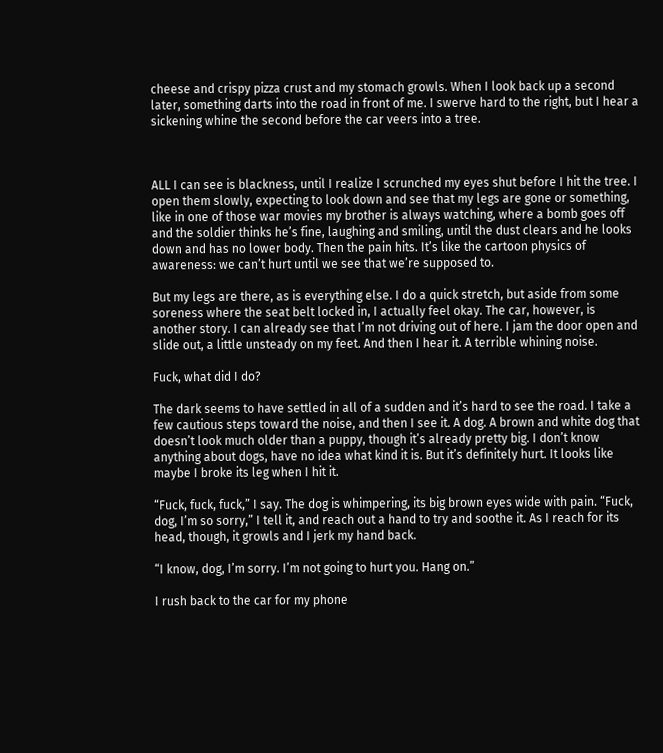cheese and crispy pizza crust and my stomach growls. When I look back up a second later, something darts into the road in front of me. I swerve hard to the right, but I hear a sickening whine the second before the car veers into a tree.



ALL I can see is blackness, until I realize I scrunched my eyes shut before I hit the tree. I open them slowly, expecting to look down and see that my legs are gone or something, like in one of those war movies my brother is always watching, where a bomb goes off and the soldier thinks he’s fine, laughing and smiling, until the dust clears and he looks down and has no lower body. Then the pain hits. It’s like the cartoon physics of awareness: we can’t hurt until we see that we’re supposed to.

But my legs are there, as is everything else. I do a quick stretch, but aside from some soreness where the seat belt locked in, I actually feel okay. The car, however, is another story. I can already see that I’m not driving out of here. I jam the door open and slide out, a little unsteady on my feet. And then I hear it. A terrible whining noise.

Fuck, what did I do?

The dark seems to have settled in all of a sudden and it’s hard to see the road. I take a few cautious steps toward the noise, and then I see it. A dog. A brown and white dog that doesn’t look much older than a puppy, though it’s already pretty big. I don’t know anything about dogs, have no idea what kind it is. But it’s definitely hurt. It looks like maybe I broke its leg when I hit it.

“Fuck, fuck, fuck,” I say. The dog is whimpering, its big brown eyes wide with pain. “Fuck, dog, I’m so sorry,” I tell it, and reach out a hand to try and soothe it. As I reach for its head, though, it growls and I jerk my hand back.

“I know, dog, I’m sorry. I’m not going to hurt you. Hang on.”

I rush back to the car for my phone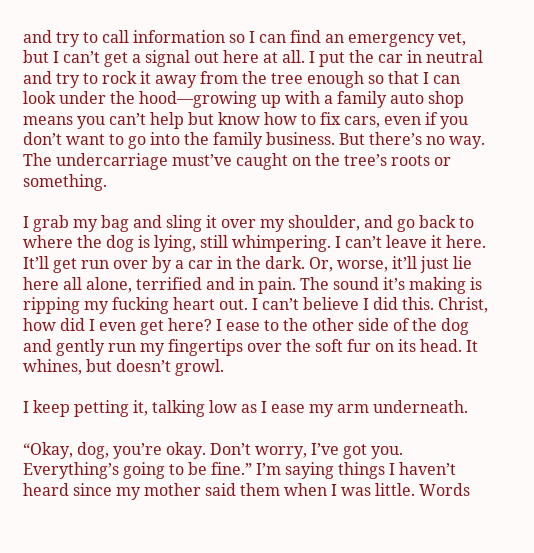and try to call information so I can find an emergency vet, but I can’t get a signal out here at all. I put the car in neutral and try to rock it away from the tree enough so that I can look under the hood—growing up with a family auto shop means you can’t help but know how to fix cars, even if you don’t want to go into the family business. But there’s no way. The undercarriage must’ve caught on the tree’s roots or something.

I grab my bag and sling it over my shoulder, and go back to where the dog is lying, still whimpering. I can’t leave it here. It’ll get run over by a car in the dark. Or, worse, it’ll just lie here all alone, terrified and in pain. The sound it’s making is ripping my fucking heart out. I can’t believe I did this. Christ, how did I even get here? I ease to the other side of the dog and gently run my fingertips over the soft fur on its head. It whines, but doesn’t growl.

I keep petting it, talking low as I ease my arm underneath.

“Okay, dog, you’re okay. Don’t worry, I’ve got you. Everything’s going to be fine.” I’m saying things I haven’t heard since my mother said them when I was little. Words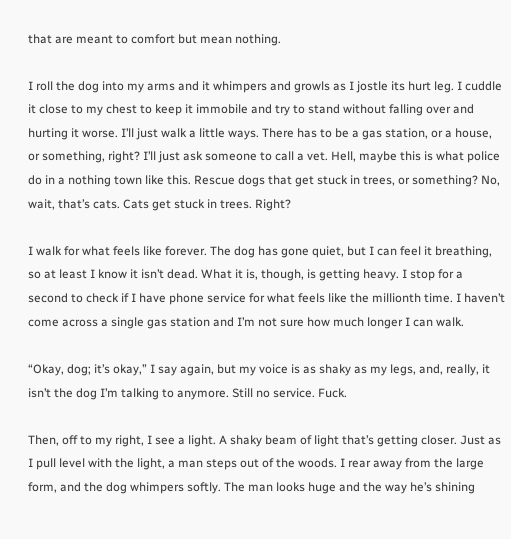that are meant to comfort but mean nothing.

I roll the dog into my arms and it whimpers and growls as I jostle its hurt leg. I cuddle it close to my chest to keep it immobile and try to stand without falling over and hurting it worse. I’ll just walk a little ways. There has to be a gas station, or a house, or something, right? I’ll just ask someone to call a vet. Hell, maybe this is what police do in a nothing town like this. Rescue dogs that get stuck in trees, or something? No, wait, that’s cats. Cats get stuck in trees. Right?

I walk for what feels like forever. The dog has gone quiet, but I can feel it breathing, so at least I know it isn’t dead. What it is, though, is getting heavy. I stop for a second to check if I have phone service for what feels like the millionth time. I haven’t come across a single gas station and I’m not sure how much longer I can walk.

“Okay, dog; it’s okay,” I say again, but my voice is as shaky as my legs, and, really, it isn’t the dog I’m talking to anymore. Still no service. Fuck.

Then, off to my right, I see a light. A shaky beam of light that’s getting closer. Just as I pull level with the light, a man steps out of the woods. I rear away from the large form, and the dog whimpers softly. The man looks huge and the way he’s shining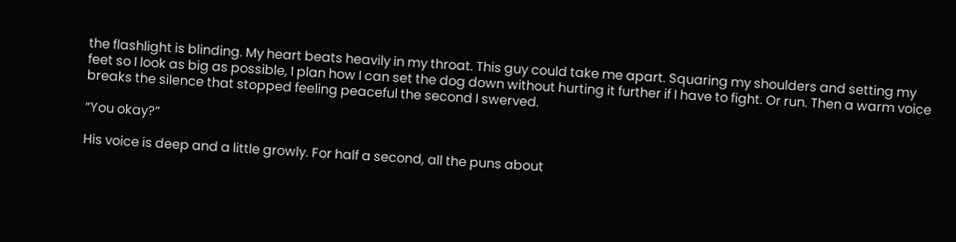the flashlight is blinding. My heart beats heavily in my throat. This guy could take me apart. Squaring my shoulders and setting my feet so I look as big as possible, I plan how I can set the dog down without hurting it further if I have to fight. Or run. Then a warm voice breaks the silence that stopped feeling peaceful the second I swerved.

“You okay?”

His voice is deep and a little growly. For half a second, all the puns about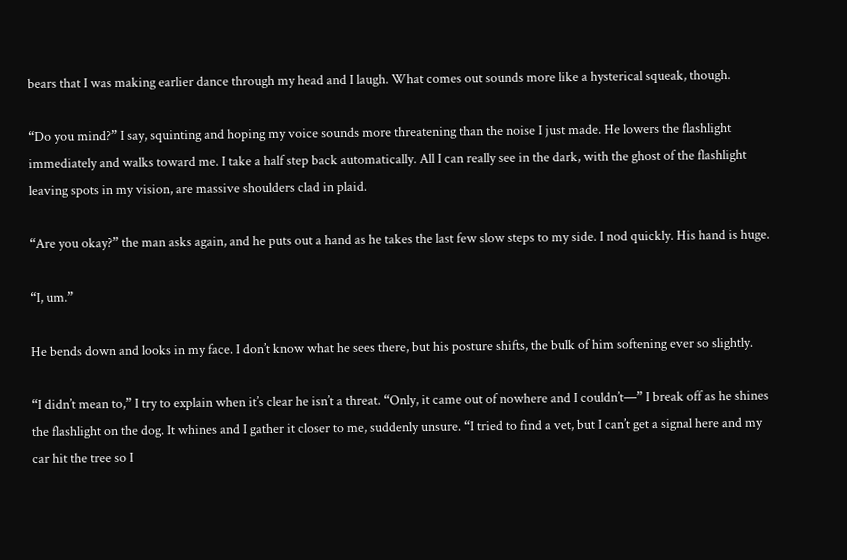bears that I was making earlier dance through my head and I laugh. What comes out sounds more like a hysterical squeak, though.

“Do you mind?” I say, squinting and hoping my voice sounds more threatening than the noise I just made. He lowers the flashlight immediately and walks toward me. I take a half step back automatically. All I can really see in the dark, with the ghost of the flashlight leaving spots in my vision, are massive shoulders clad in plaid.

“Are you okay?” the man asks again, and he puts out a hand as he takes the last few slow steps to my side. I nod quickly. His hand is huge.

“I, um.”

He bends down and looks in my face. I don’t know what he sees there, but his posture shifts, the bulk of him softening ever so slightly.

“I didn’t mean to,” I try to explain when it’s clear he isn’t a threat. “Only, it came out of nowhere and I couldn’t—” I break off as he shines the flashlight on the dog. It whines and I gather it closer to me, suddenly unsure. “I tried to find a vet, but I can’t get a signal here and my car hit the tree so I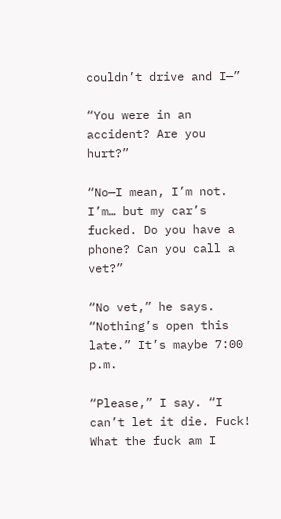couldn’t drive and I—”

“You were in an accident? Are you hurt?”

“No—I mean, I’m not. I’m… but my car’s fucked. Do you have a phone? Can you call a vet?”

“No vet,” he says. “Nothing’s open this late.” It’s maybe 7:00 p.m.

“Please,” I say. “I can’t let it die. Fuck! What the fuck am I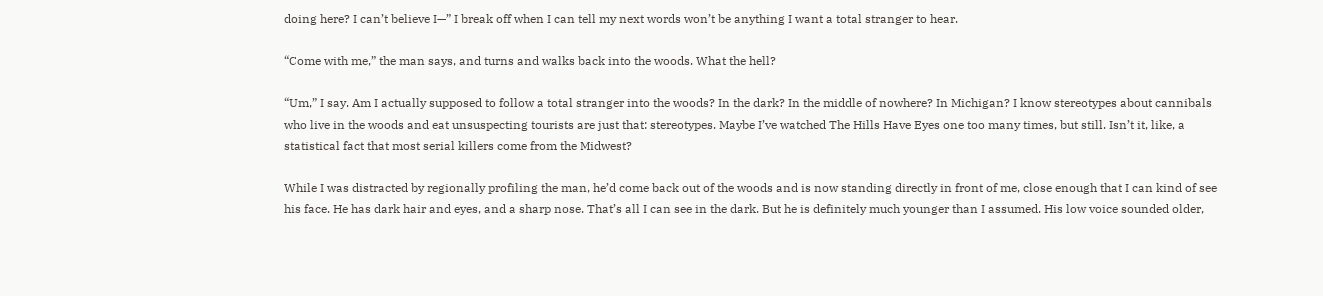doing here? I can’t believe I—” I break off when I can tell my next words won’t be anything I want a total stranger to hear.

“Come with me,” the man says, and turns and walks back into the woods. What the hell?

“Um,” I say. Am I actually supposed to follow a total stranger into the woods? In the dark? In the middle of nowhere? In Michigan? I know stereotypes about cannibals who live in the woods and eat unsuspecting tourists are just that: stereotypes. Maybe I’ve watched The Hills Have Eyes one too many times, but still. Isn’t it, like, a statistical fact that most serial killers come from the Midwest?

While I was distracted by regionally profiling the man, he’d come back out of the woods and is now standing directly in front of me, close enough that I can kind of see his face. He has dark hair and eyes, and a sharp nose. That’s all I can see in the dark. But he is definitely much younger than I assumed. His low voice sounded older,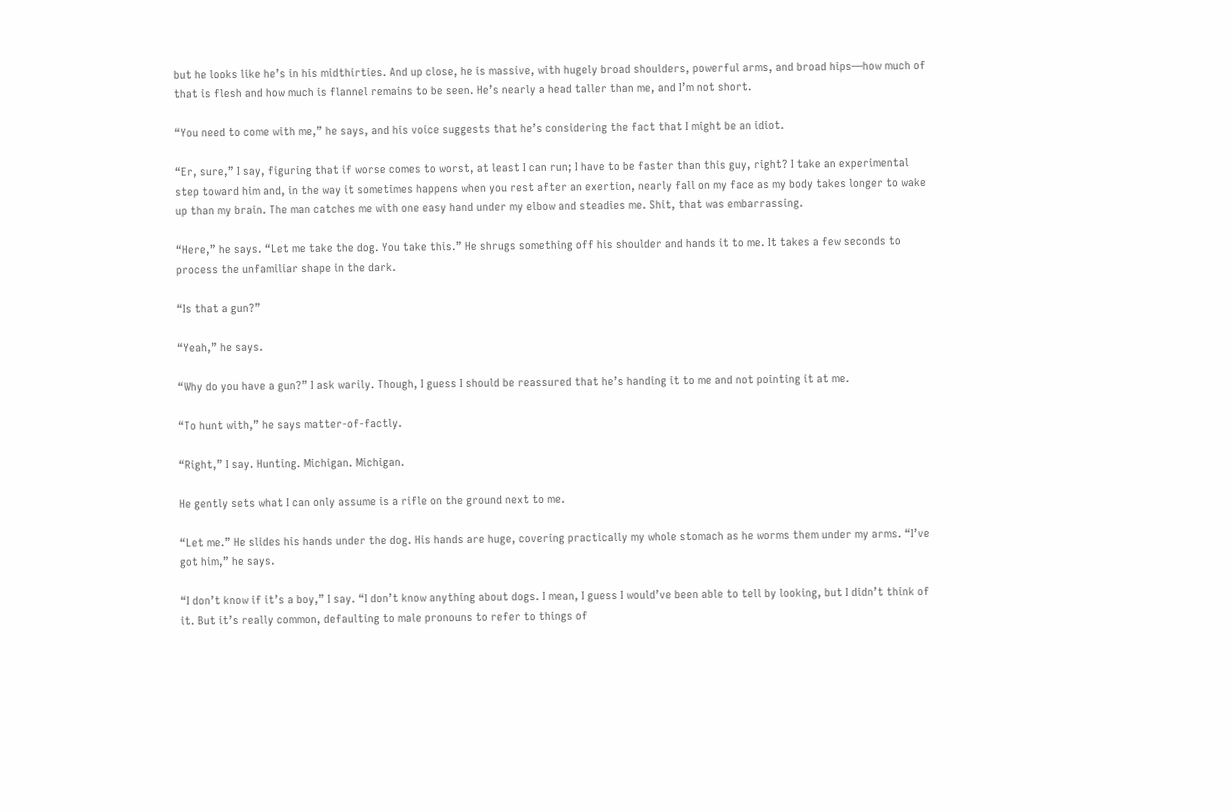but he looks like he’s in his midthirties. And up close, he is massive, with hugely broad shoulders, powerful arms, and broad hips—how much of that is flesh and how much is flannel remains to be seen. He’s nearly a head taller than me, and I’m not short.

“You need to come with me,” he says, and his voice suggests that he’s considering the fact that I might be an idiot.

“Er, sure,” I say, figuring that if worse comes to worst, at least I can run; I have to be faster than this guy, right? I take an experimental step toward him and, in the way it sometimes happens when you rest after an exertion, nearly fall on my face as my body takes longer to wake up than my brain. The man catches me with one easy hand under my elbow and steadies me. Shit, that was embarrassing.

“Here,” he says. “Let me take the dog. You take this.” He shrugs something off his shoulder and hands it to me. It takes a few seconds to process the unfamiliar shape in the dark.

“Is that a gun?”

“Yeah,” he says.

“Why do you have a gun?” I ask warily. Though, I guess I should be reassured that he’s handing it to me and not pointing it at me.

“To hunt with,” he says matter-of-factly.

“Right,” I say. Hunting. Michigan. Michigan.

He gently sets what I can only assume is a rifle on the ground next to me.

“Let me.” He slides his hands under the dog. His hands are huge, covering practically my whole stomach as he worms them under my arms. “I’ve got him,” he says.

“I don’t know if it’s a boy,” I say. “I don’t know anything about dogs. I mean, I guess I would’ve been able to tell by looking, but I didn’t think of it. But it’s really common, defaulting to male pronouns to refer to things of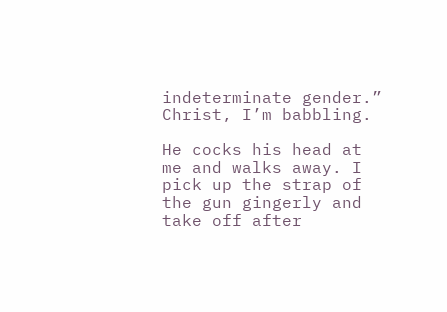indeterminate gender.” Christ, I’m babbling.

He cocks his head at me and walks away. I pick up the strap of the gun gingerly and take off after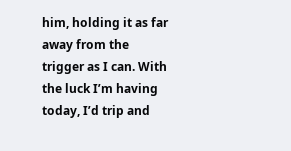him, holding it as far away from the trigger as I can. With the luck I’m having today, I’d trip and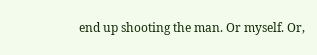end up shooting the man. Or myself. Or,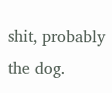shit, probably the dog.